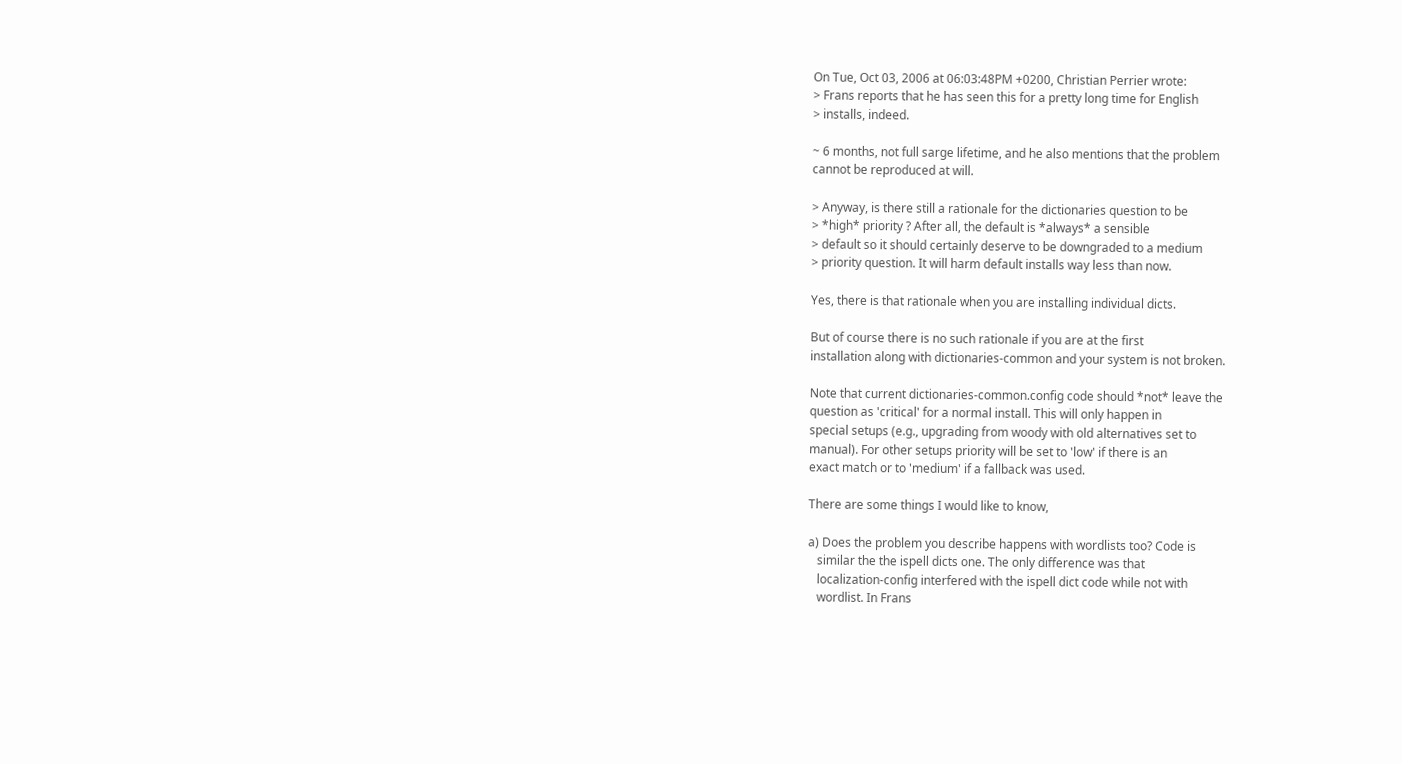On Tue, Oct 03, 2006 at 06:03:48PM +0200, Christian Perrier wrote:
> Frans reports that he has seen this for a pretty long time for English
> installs, indeed.

~ 6 months, not full sarge lifetime, and he also mentions that the problem
cannot be reproduced at will.

> Anyway, is there still a rationale for the dictionaries question to be
> *high* priority ? After all, the default is *always* a sensible
> default so it should certainly deserve to be downgraded to a medium
> priority question. It will harm default installs way less than now.

Yes, there is that rationale when you are installing individual dicts.

But of course there is no such rationale if you are at the first
installation along with dictionaries-common and your system is not broken.

Note that current dictionaries-common.config code should *not* leave the
question as 'critical' for a normal install. This will only happen in
special setups (e.g., upgrading from woody with old alternatives set to
manual). For other setups priority will be set to 'low' if there is an
exact match or to 'medium' if a fallback was used.

There are some things I would like to know,

a) Does the problem you describe happens with wordlists too? Code is
   similar the the ispell dicts one. The only difference was that
   localization-config interfered with the ispell dict code while not with
   wordlist. In Frans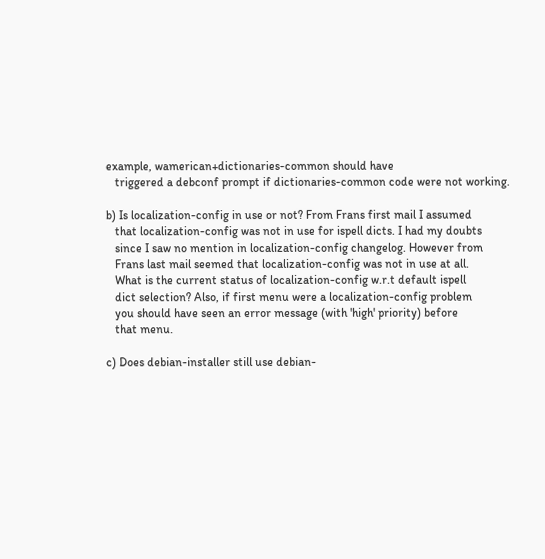example, wamerican+dictionaries-common should have
   triggered a debconf prompt if dictionaries-common code were not working.

b) Is localization-config in use or not? From Frans first mail I assumed
   that localization-config was not in use for ispell dicts. I had my doubts
   since I saw no mention in localization-config changelog. However from
   Frans last mail seemed that localization-config was not in use at all.
   What is the current status of localization-config w.r.t default ispell
   dict selection? Also, if first menu were a localization-config problem
   you should have seen an error message (with 'high' priority) before
   that menu.

c) Does debian-installer still use debian-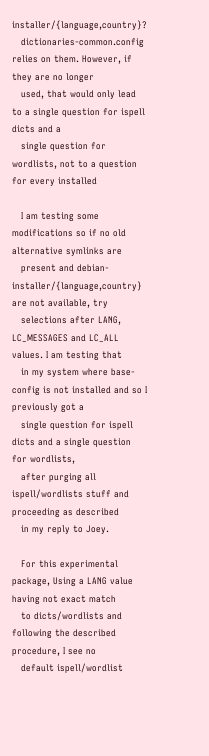installer/{language,country}?
   dictionaries-common.config relies on them. However, if they are no longer
   used, that would only lead to a single question for ispell dicts and a
   single question for wordlists, not to a question for every installed

   I am testing some modifications so if no old alternative symlinks are
   present and debian-installer/{language,country} are not available, try
   selections after LANG, LC_MESSAGES and LC_ALL values. I am testing that
   in my system where base-config is not installed and so I previously got a
   single question for ispell dicts and a single question for wordlists,
   after purging all ispell/wordlists stuff and proceeding as described
   in my reply to Joey.

   For this experimental package, Using a LANG value having not exact match
   to dicts/wordlists and following the described procedure, I see no
   default ispell/wordlist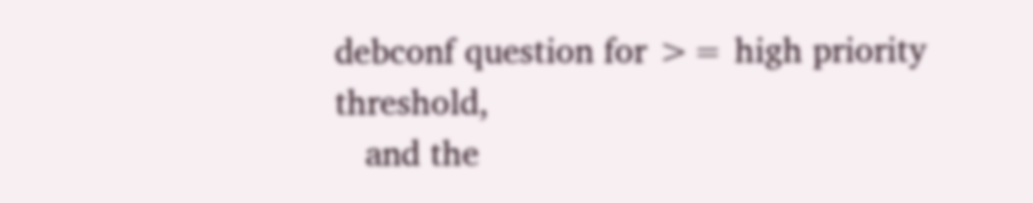debconf question for >= high priority threshold,
   and the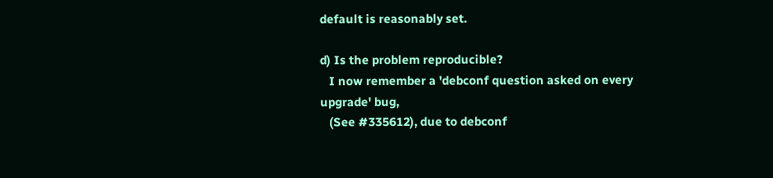default is reasonably set.

d) Is the problem reproducible?
   I now remember a 'debconf question asked on every upgrade' bug,
   (See #335612), due to debconf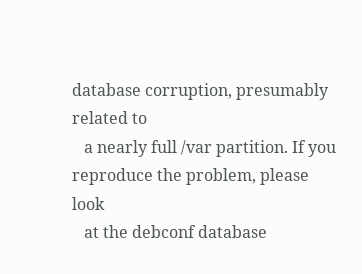database corruption, presumably related to
   a nearly full /var partition. If you reproduce the problem, please look
   at the debconf database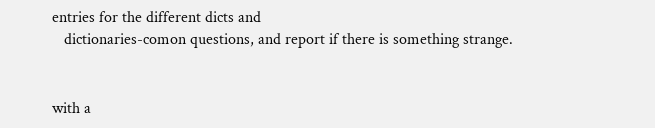entries for the different dicts and
   dictionaries-comon questions, and report if there is something strange.


with a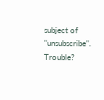subject of "unsubscribe". Trouble?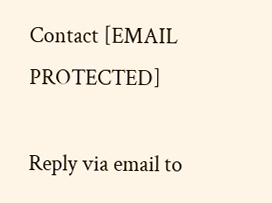Contact [EMAIL PROTECTED]

Reply via email to